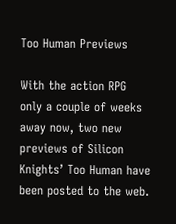Too Human Previews

With the action RPG only a couple of weeks away now, two new previews of Silicon Knights’ Too Human have been posted to the web.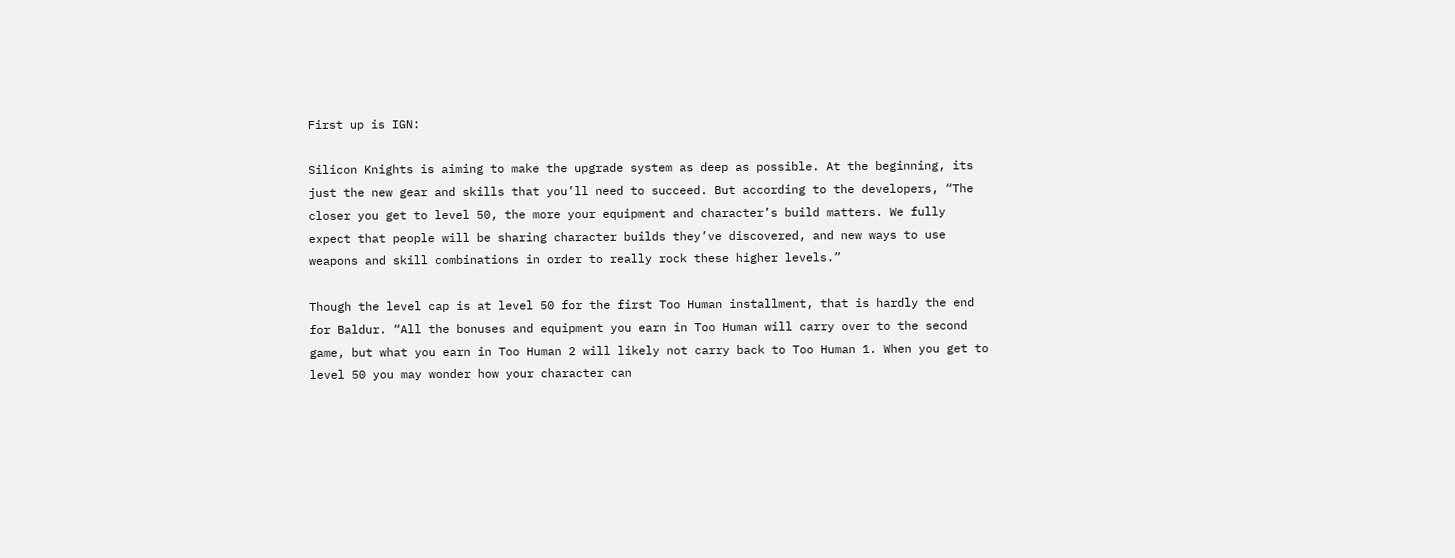First up is IGN:

Silicon Knights is aiming to make the upgrade system as deep as possible. At the beginning, its just the new gear and skills that you’ll need to succeed. But according to the developers, “The closer you get to level 50, the more your equipment and character’s build matters. We fully expect that people will be sharing character builds they’ve discovered, and new ways to use weapons and skill combinations in order to really rock these higher levels.”

Though the level cap is at level 50 for the first Too Human installment, that is hardly the end for Baldur. “All the bonuses and equipment you earn in Too Human will carry over to the second game, but what you earn in Too Human 2 will likely not carry back to Too Human 1. When you get to level 50 you may wonder how your character can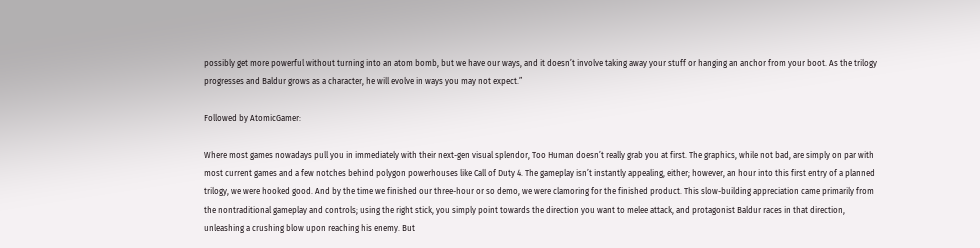possibly get more powerful without turning into an atom bomb, but we have our ways, and it doesn’t involve taking away your stuff or hanging an anchor from your boot. As the trilogy progresses and Baldur grows as a character, he will evolve in ways you may not expect.”

Followed by AtomicGamer:

Where most games nowadays pull you in immediately with their next-gen visual splendor, Too Human doesn’t really grab you at first. The graphics, while not bad, are simply on par with most current games and a few notches behind polygon powerhouses like Call of Duty 4. The gameplay isn’t instantly appealing, either; however, an hour into this first entry of a planned trilogy, we were hooked good. And by the time we finished our three-hour or so demo, we were clamoring for the finished product. This slow-building appreciation came primarily from the nontraditional gameplay and controls; using the right stick, you simply point towards the direction you want to melee attack, and protagonist Baldur races in that direction, unleashing a crushing blow upon reaching his enemy. But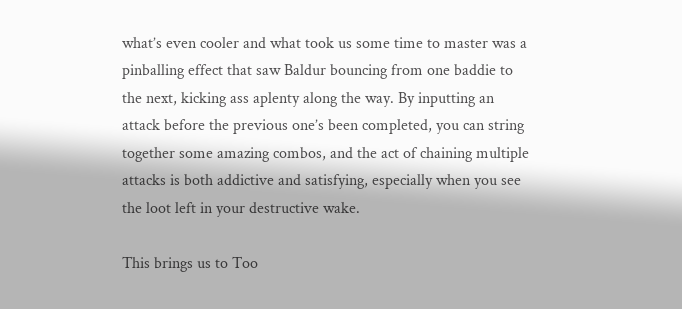what’s even cooler and what took us some time to master was a pinballing effect that saw Baldur bouncing from one baddie to the next, kicking ass aplenty along the way. By inputting an attack before the previous one’s been completed, you can string together some amazing combos, and the act of chaining multiple attacks is both addictive and satisfying, especially when you see the loot left in your destructive wake.

This brings us to Too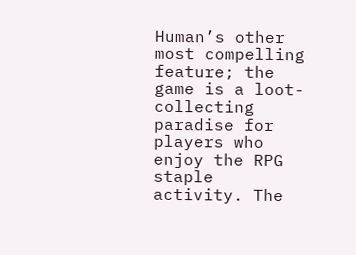Human’s other most compelling feature; the game is a loot-collecting paradise for players who enjoy the RPG staple activity. The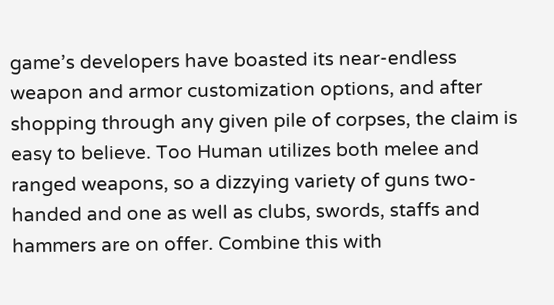game’s developers have boasted its near-endless weapon and armor customization options, and after shopping through any given pile of corpses, the claim is easy to believe. Too Human utilizes both melee and ranged weapons, so a dizzying variety of guns two-handed and one as well as clubs, swords, staffs and hammers are on offer. Combine this with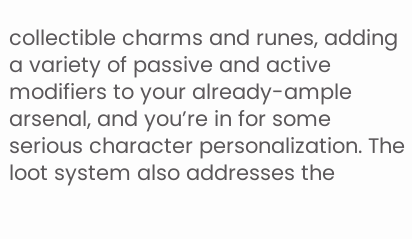collectible charms and runes, adding a variety of passive and active modifiers to your already-ample arsenal, and you’re in for some serious character personalization. The loot system also addresses the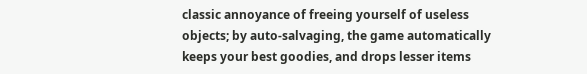classic annoyance of freeing yourself of useless objects; by auto-salvaging, the game automatically keeps your best goodies, and drops lesser items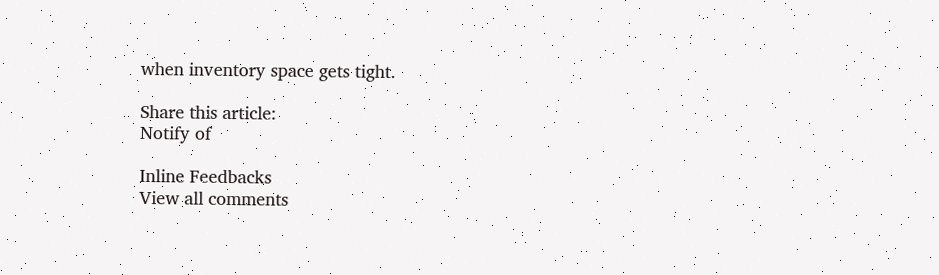when inventory space gets tight.

Share this article:
Notify of

Inline Feedbacks
View all comments